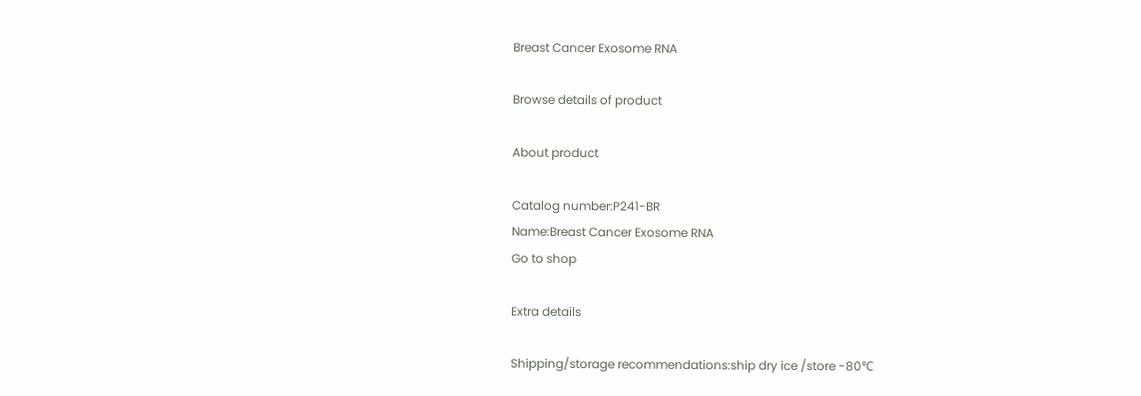Breast Cancer Exosome RNA

Browse details of product

About product

Catalog number:P241-BR
Name:Breast Cancer Exosome RNA
Go to shop

Extra details

Shipping/storage recommendations:ship dry ice /store -80℃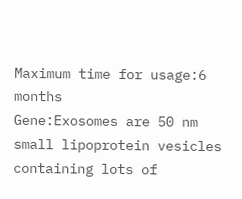Maximum time for usage:6 months
Gene:Exosomes are 50 nm small lipoprotein vesicles containing lots of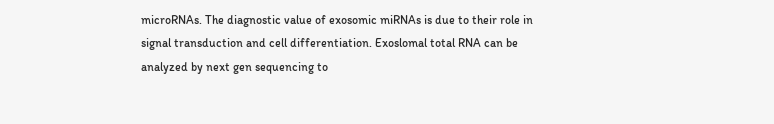microRNAs. The diagnostic value of exosomic miRNAs is due to their role in signal transduction and cell differentiation. Exoslomal total RNA can be analyzed by next gen sequencing to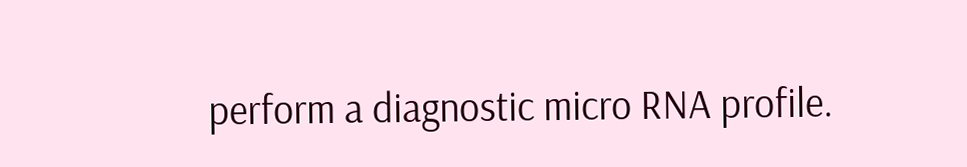perform a diagnostic micro RNA profile.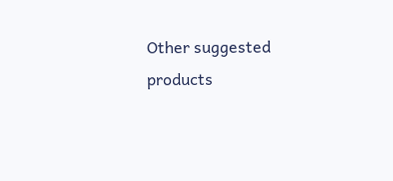Other suggested products